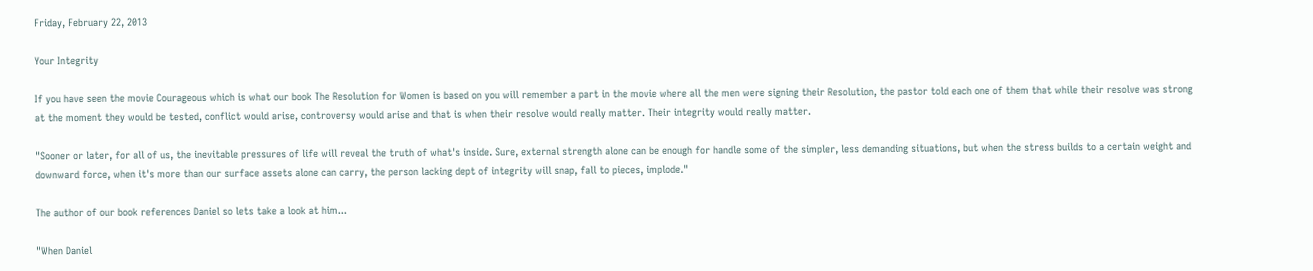Friday, February 22, 2013

Your Integrity

If you have seen the movie Courageous which is what our book The Resolution for Women is based on you will remember a part in the movie where all the men were signing their Resolution, the pastor told each one of them that while their resolve was strong at the moment they would be tested, conflict would arise, controversy would arise and that is when their resolve would really matter. Their integrity would really matter.

"Sooner or later, for all of us, the inevitable pressures of life will reveal the truth of what's inside. Sure, external strength alone can be enough for handle some of the simpler, less demanding situations, but when the stress builds to a certain weight and downward force, when it's more than our surface assets alone can carry, the person lacking dept of integrity will snap, fall to pieces, implode."

The author of our book references Daniel so lets take a look at him...

"When Daniel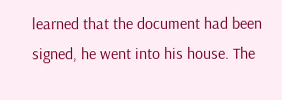learned that the document had been signed, he went into his house. The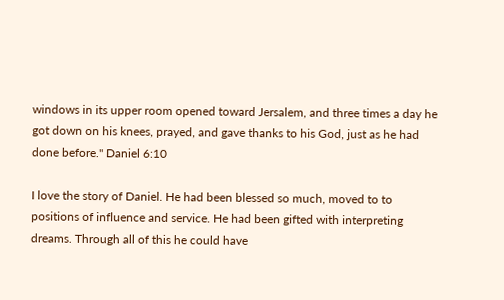windows in its upper room opened toward Jersalem, and three times a day he got down on his knees, prayed, and gave thanks to his God, just as he had done before." Daniel 6:10

I love the story of Daniel. He had been blessed so much, moved to to positions of influence and service. He had been gifted with interpreting dreams. Through all of this he could have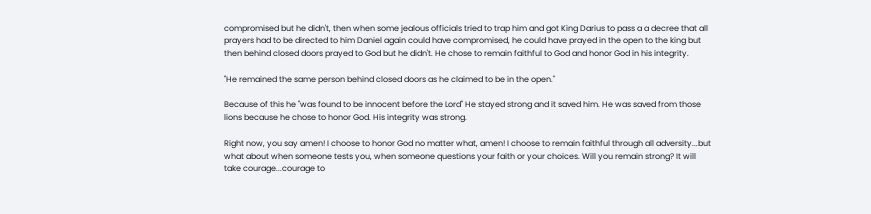compromised but he didn't, then when some jealous officials tried to trap him and got King Darius to pass a a decree that all prayers had to be directed to him Daniel again could have compromised, he could have prayed in the open to the king but then behind closed doors prayed to God but he didn't. He chose to remain faithful to God and honor God in his integrity.

"He remained the same person behind closed doors as he claimed to be in the open."

Because of this he "was found to be innocent before the Lord" He stayed strong and it saved him. He was saved from those lions because he chose to honor God. His integrity was strong.

Right now, you say amen! I choose to honor God no matter what, amen! I choose to remain faithful through all adversity...but what about when someone tests you, when someone questions your faith or your choices. Will you remain strong? It will take courage...courage to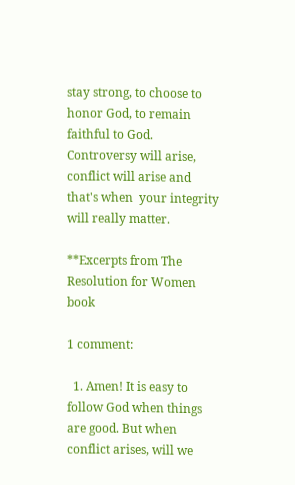stay strong, to choose to honor God, to remain faithful to God. Controversy will arise, conflict will arise and that's when  your integrity will really matter.

**Excerpts from The Resolution for Women book

1 comment:

  1. Amen! It is easy to follow God when things are good. But when conflict arises, will we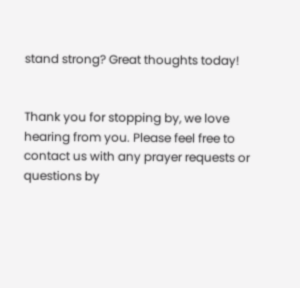stand strong? Great thoughts today!


Thank you for stopping by, we love hearing from you. Please feel free to contact us with any prayer requests or questions by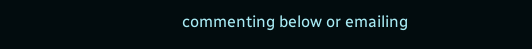commenting below or emailing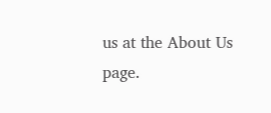us at the About Us page.